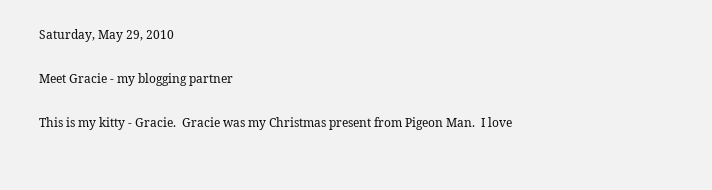Saturday, May 29, 2010

Meet Gracie - my blogging partner

This is my kitty - Gracie.  Gracie was my Christmas present from Pigeon Man.  I love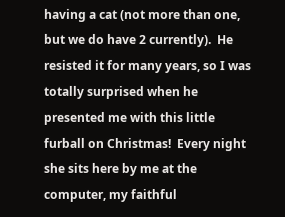having a cat (not more than one, but we do have 2 currently).  He resisted it for many years, so I was totally surprised when he presented me with this little furball on Christmas!  Every night she sits here by me at the computer, my faithful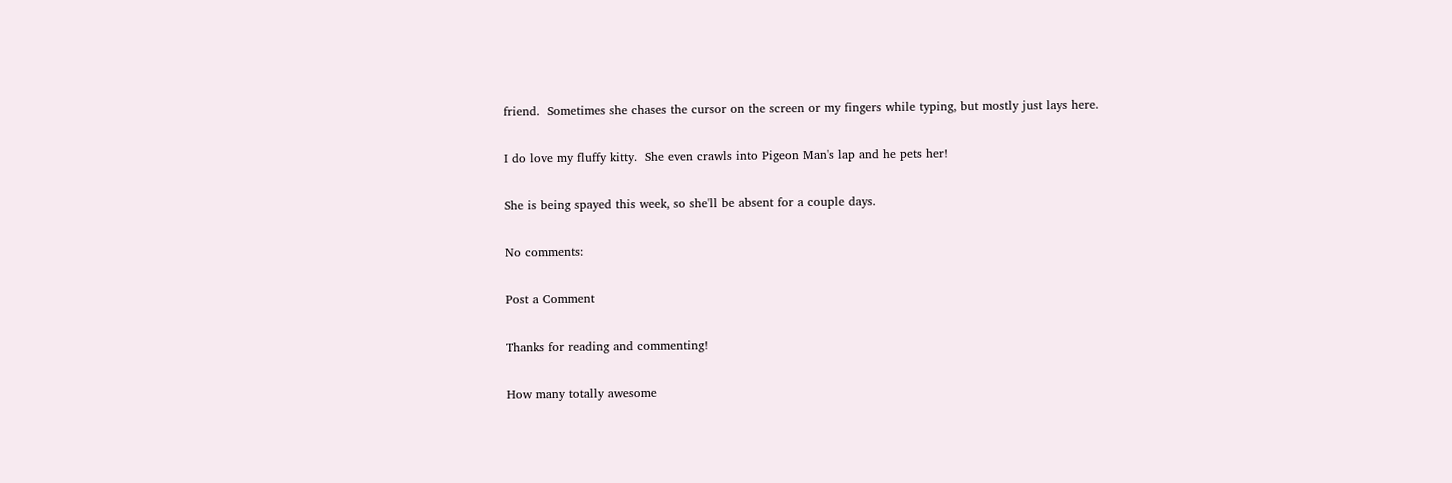friend.  Sometimes she chases the cursor on the screen or my fingers while typing, but mostly just lays here.

I do love my fluffy kitty.  She even crawls into Pigeon Man's lap and he pets her!

She is being spayed this week, so she'll be absent for a couple days.

No comments:

Post a Comment

Thanks for reading and commenting!

How many totally awesome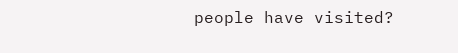people have visited?